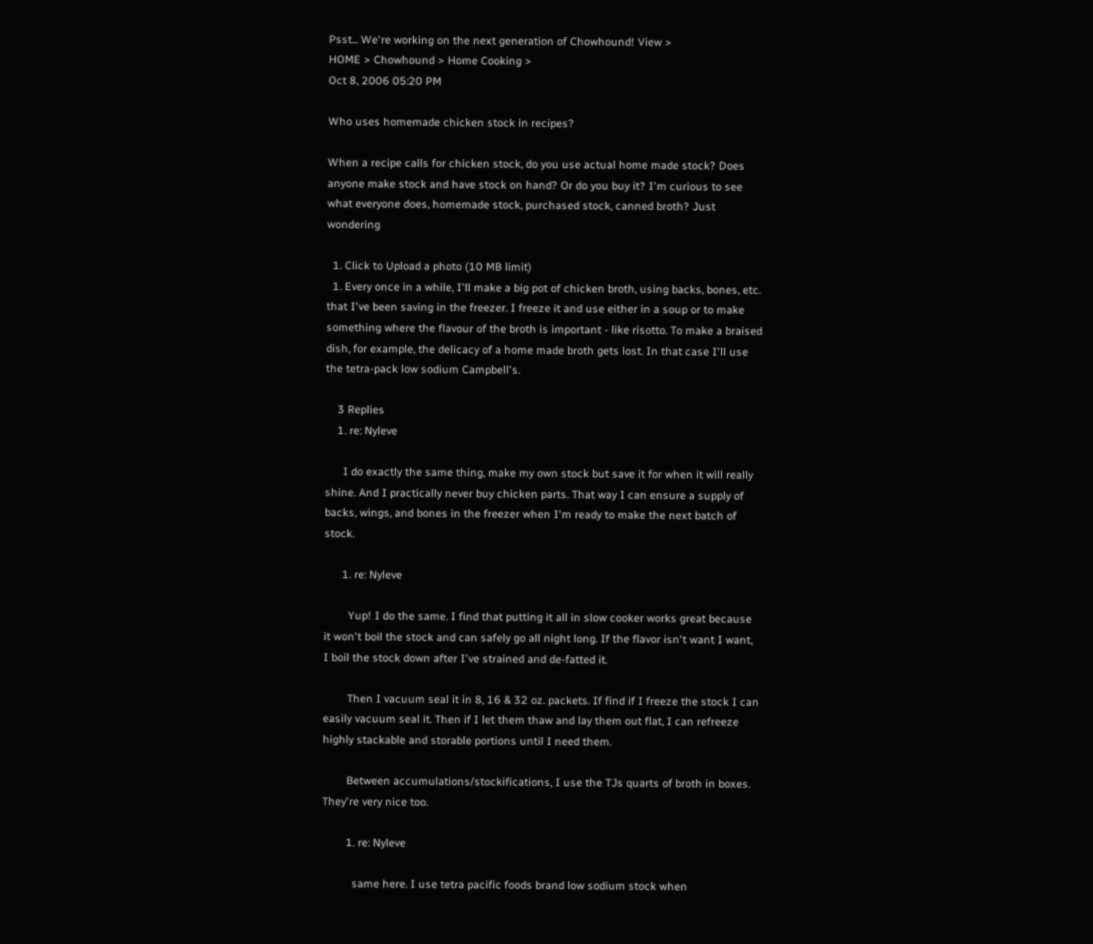Psst... We're working on the next generation of Chowhound! View >
HOME > Chowhound > Home Cooking >
Oct 8, 2006 05:20 PM

Who uses homemade chicken stock in recipes?

When a recipe calls for chicken stock, do you use actual home made stock? Does anyone make stock and have stock on hand? Or do you buy it? I'm curious to see what everyone does, homemade stock, purchased stock, canned broth? Just wondering

  1. Click to Upload a photo (10 MB limit)
  1. Every once in a while, I'll make a big pot of chicken broth, using backs, bones, etc. that I've been saving in the freezer. I freeze it and use either in a soup or to make something where the flavour of the broth is important - like risotto. To make a braised dish, for example, the delicacy of a home made broth gets lost. In that case I'll use the tetra-pack low sodium Campbell's.

    3 Replies
    1. re: Nyleve

      I do exactly the same thing, make my own stock but save it for when it will really shine. And I practically never buy chicken parts. That way I can ensure a supply of backs, wings, and bones in the freezer when I'm ready to make the next batch of stock.

      1. re: Nyleve

        Yup! I do the same. I find that putting it all in slow cooker works great because it won't boil the stock and can safely go all night long. If the flavor isn't want I want, I boil the stock down after I've strained and de-fatted it.

        Then I vacuum seal it in 8, 16 & 32 oz. packets. If find if I freeze the stock I can easily vacuum seal it. Then if I let them thaw and lay them out flat, I can refreeze highly stackable and storable portions until I need them.

        Between accumulations/stockifications, I use the TJs quarts of broth in boxes. They're very nice too.

        1. re: Nyleve

          same here. I use tetra pacific foods brand low sodium stock when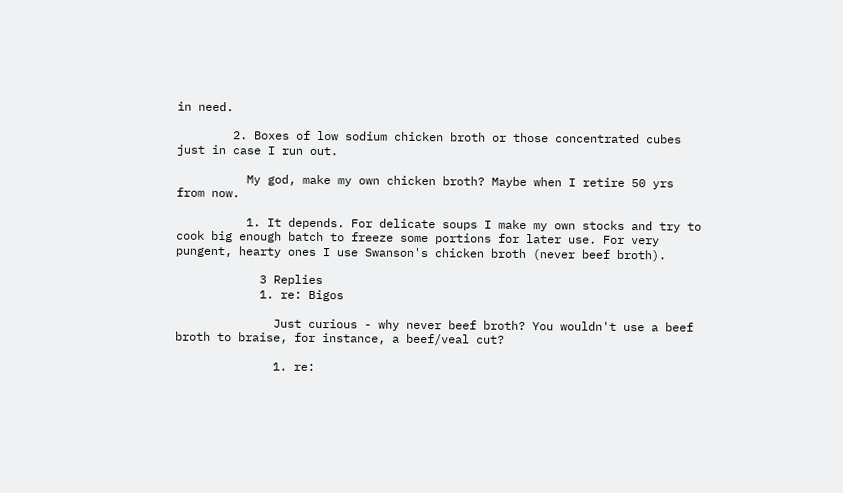in need.

        2. Boxes of low sodium chicken broth or those concentrated cubes just in case I run out.

          My god, make my own chicken broth? Maybe when I retire 50 yrs from now.

          1. It depends. For delicate soups I make my own stocks and try to cook big enough batch to freeze some portions for later use. For very pungent, hearty ones I use Swanson's chicken broth (never beef broth).

            3 Replies
            1. re: Bigos

              Just curious - why never beef broth? You wouldn't use a beef broth to braise, for instance, a beef/veal cut?

              1. re: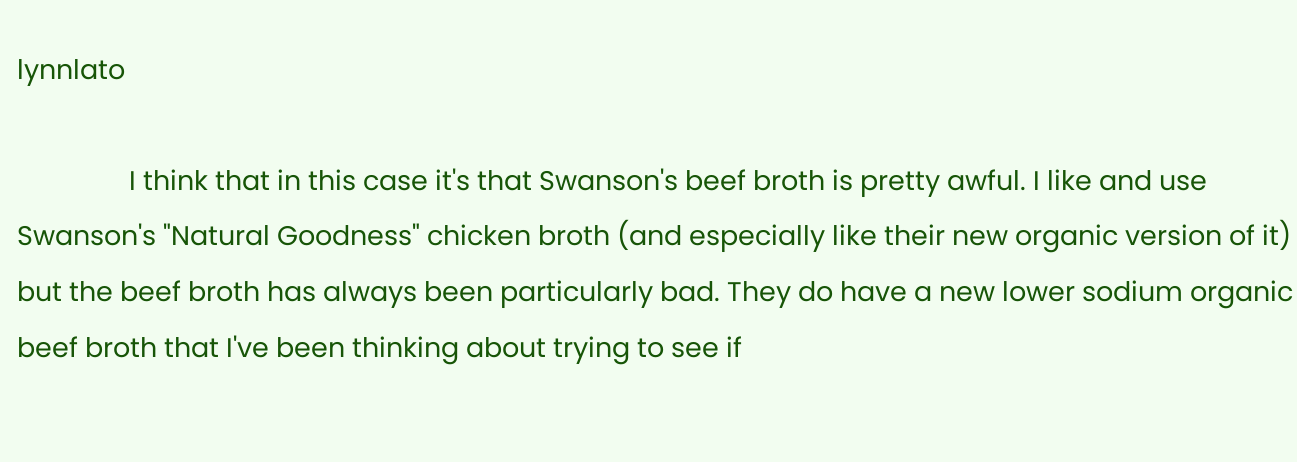lynnlato

                I think that in this case it's that Swanson's beef broth is pretty awful. I like and use Swanson's "Natural Goodness" chicken broth (and especially like their new organic version of it) but the beef broth has always been particularly bad. They do have a new lower sodium organic beef broth that I've been thinking about trying to see if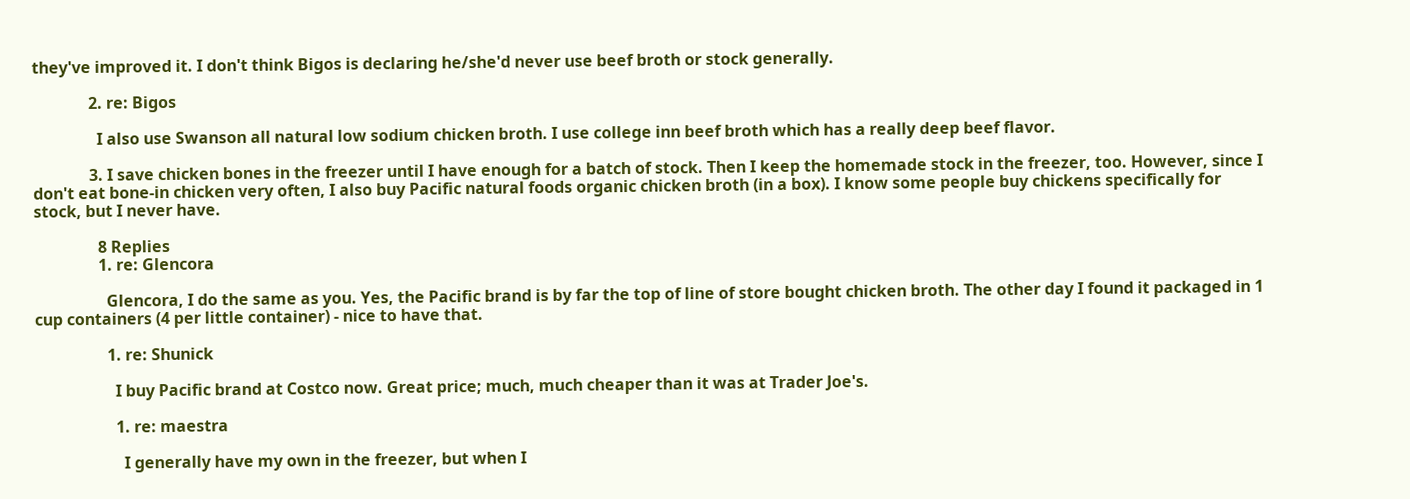they've improved it. I don't think Bigos is declaring he/she'd never use beef broth or stock generally.

              2. re: Bigos

                I also use Swanson all natural low sodium chicken broth. I use college inn beef broth which has a really deep beef flavor.

              3. I save chicken bones in the freezer until I have enough for a batch of stock. Then I keep the homemade stock in the freezer, too. However, since I don't eat bone-in chicken very often, I also buy Pacific natural foods organic chicken broth (in a box). I know some people buy chickens specifically for stock, but I never have.

                8 Replies
                1. re: Glencora

                  Glencora, I do the same as you. Yes, the Pacific brand is by far the top of line of store bought chicken broth. The other day I found it packaged in 1 cup containers (4 per little container) - nice to have that.

                  1. re: Shunick

                    I buy Pacific brand at Costco now. Great price; much, much cheaper than it was at Trader Joe's.

                    1. re: maestra

                      I generally have my own in the freezer, but when I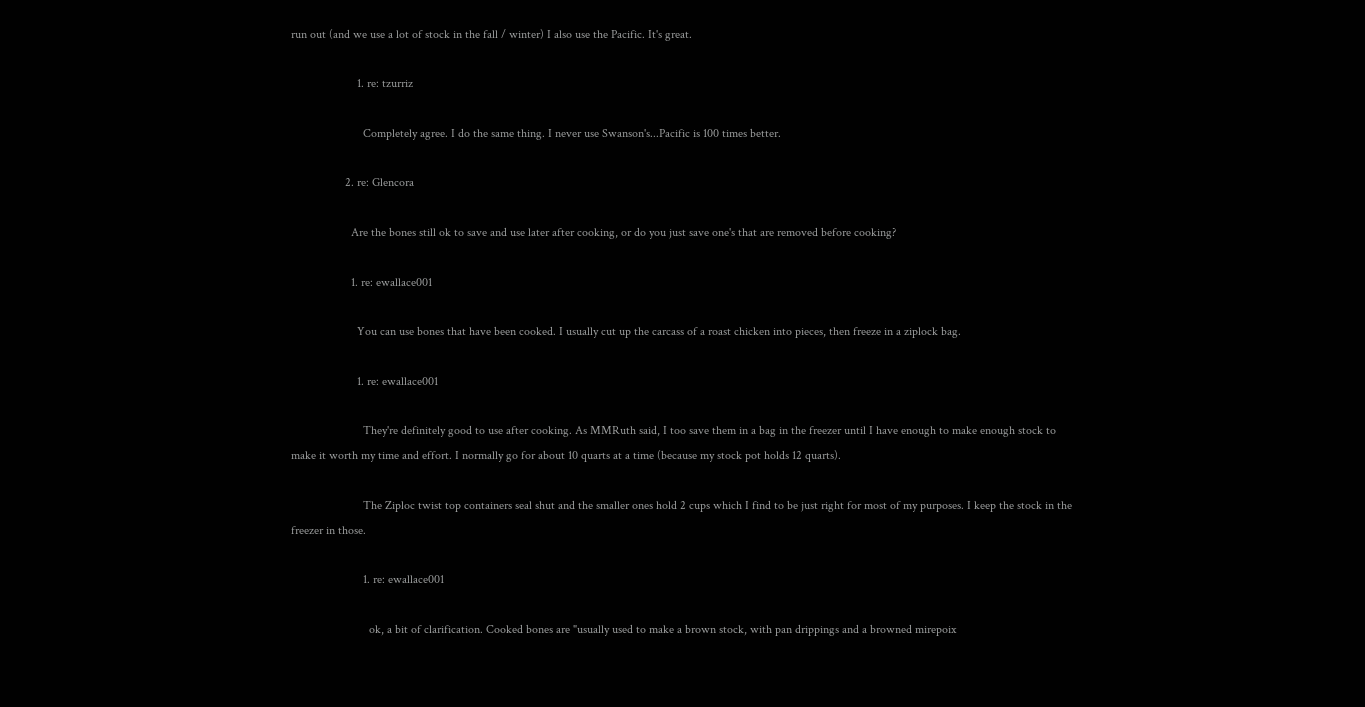run out (and we use a lot of stock in the fall / winter) I also use the Pacific. It's great.

                      1. re: tzurriz

                        Completely agree. I do the same thing. I never use Swanson's...Pacific is 100 times better.

                  2. re: Glencora

                    Are the bones still ok to save and use later after cooking, or do you just save one's that are removed before cooking?

                    1. re: ewallace001

                      You can use bones that have been cooked. I usually cut up the carcass of a roast chicken into pieces, then freeze in a ziplock bag.

                      1. re: ewallace001

                        They're definitely good to use after cooking. As MMRuth said, I too save them in a bag in the freezer until I have enough to make enough stock to make it worth my time and effort. I normally go for about 10 quarts at a time (because my stock pot holds 12 quarts).

                        The Ziploc twist top containers seal shut and the smaller ones hold 2 cups which I find to be just right for most of my purposes. I keep the stock in the freezer in those.

                        1. re: ewallace001

                          ok, a bit of clarification. Cooked bones are "usually used to make a brown stock, with pan drippings and a browned mirepoix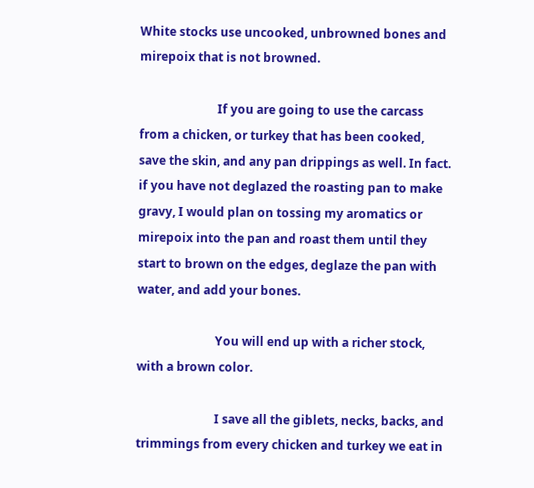White stocks use uncooked, unbrowned bones and mirepoix that is not browned.

                          If you are going to use the carcass from a chicken, or turkey that has been cooked, save the skin, and any pan drippings as well. In fact. if you have not deglazed the roasting pan to make gravy, I would plan on tossing my aromatics or mirepoix into the pan and roast them until they start to brown on the edges, deglaze the pan with water, and add your bones.

                          You will end up with a richer stock, with a brown color.

                          I save all the giblets, necks, backs, and trimmings from every chicken and turkey we eat in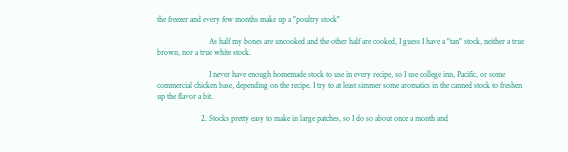the freezer and every few months make up a "poultry stock"

                          As half my bones are uncooked and the other half are cooked, I guess I have a "tan" stock, neither a true brown, nor a true white stock.

                          I never have enough homemade stock to use in every recipe, so I use college inn, Pacific, or some commercial chicken base, depending on the recipe. I try to at least simmer some aromatics in the canned stock to freshen up the flavor a bit.

                      2. Stocks pretty easy to make in large patches, so I do so about once a month and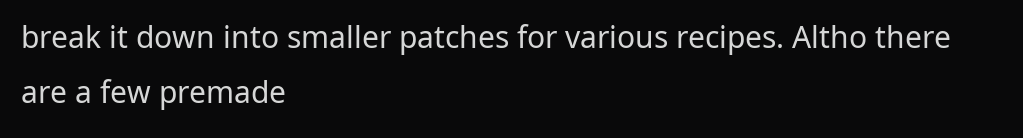break it down into smaller patches for various recipes. Altho there are a few premade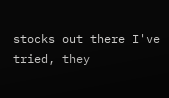stocks out there I've tried, they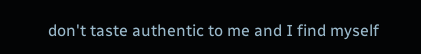don't taste authentic to me and I find myself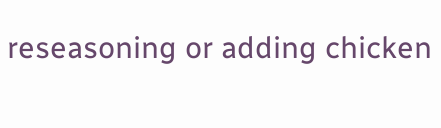reseasoning or adding chicken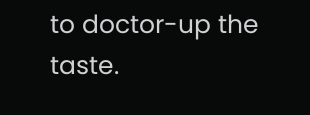to doctor-up the taste.